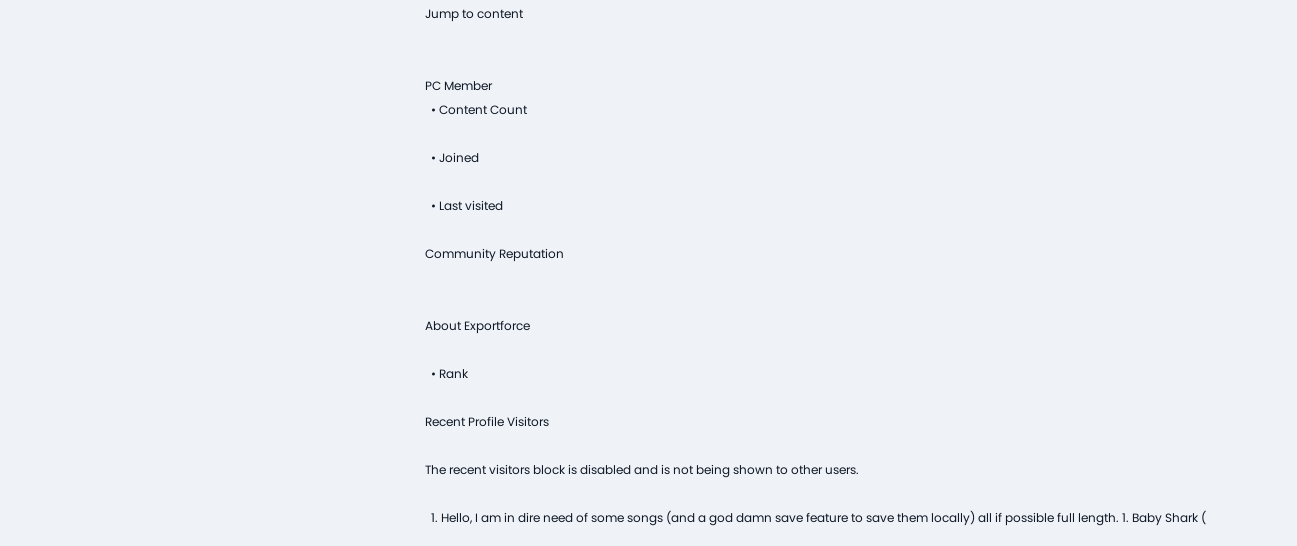Jump to content


PC Member
  • Content Count

  • Joined

  • Last visited

Community Reputation


About Exportforce

  • Rank

Recent Profile Visitors

The recent visitors block is disabled and is not being shown to other users.

  1. Hello, I am in dire need of some songs (and a god damn save feature to save them locally) all if possible full length. 1. Baby Shark (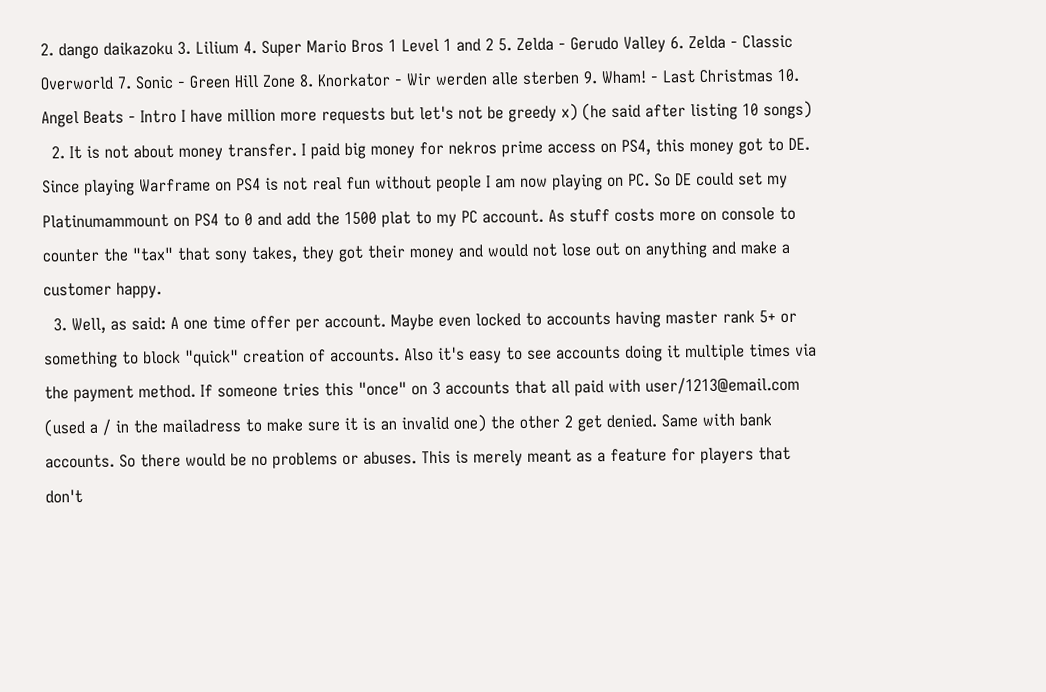2. dango daikazoku 3. Lilium 4. Super Mario Bros 1 Level 1 and 2 5. Zelda - Gerudo Valley 6. Zelda - Classic Overworld 7. Sonic - Green Hill Zone 8. Knorkator - Wir werden alle sterben 9. Wham! - Last Christmas 10. Angel Beats - Intro I have million more requests but let's not be greedy x) (he said after listing 10 songs)
  2. It is not about money transfer. I paid big money for nekros prime access on PS4, this money got to DE. Since playing Warframe on PS4 is not real fun without people I am now playing on PC. So DE could set my Platinumammount on PS4 to 0 and add the 1500 plat to my PC account. As stuff costs more on console to counter the "tax" that sony takes, they got their money and would not lose out on anything and make a customer happy.
  3. Well, as said: A one time offer per account. Maybe even locked to accounts having master rank 5+ or something to block "quick" creation of accounts. Also it's easy to see accounts doing it multiple times via the payment method. If someone tries this "once" on 3 accounts that all paid with user/1213@email.com (used a / in the mailadress to make sure it is an invalid one) the other 2 get denied. Same with bank accounts. So there would be no problems or abuses. This is merely meant as a feature for players that don't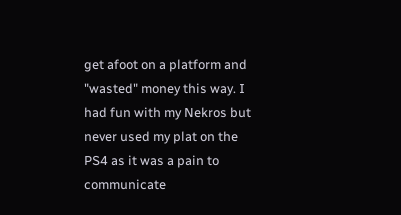get afoot on a platform and "wasted" money this way. I had fun with my Nekros but never used my plat on the PS4 as it was a pain to communicate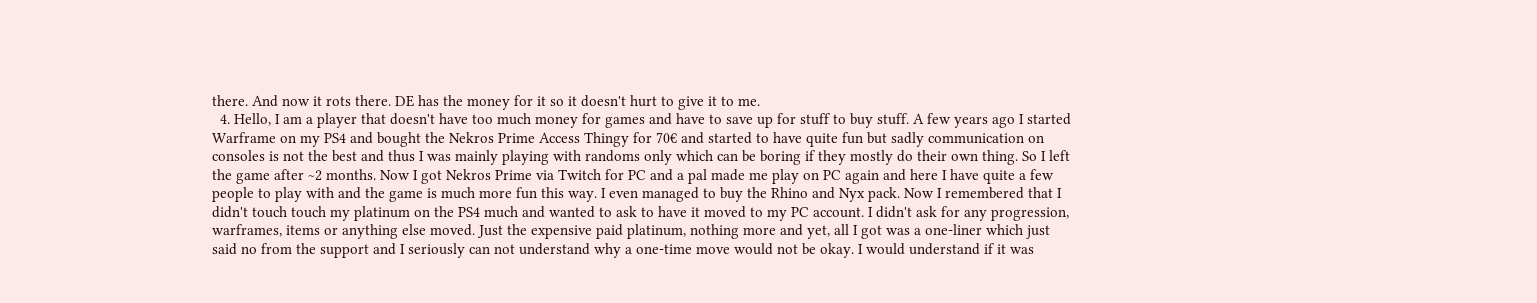there. And now it rots there. DE has the money for it so it doesn't hurt to give it to me.
  4. Hello, I am a player that doesn't have too much money for games and have to save up for stuff to buy stuff. A few years ago I started Warframe on my PS4 and bought the Nekros Prime Access Thingy for 70€ and started to have quite fun but sadly communication on consoles is not the best and thus I was mainly playing with randoms only which can be boring if they mostly do their own thing. So I left the game after ~2 months. Now I got Nekros Prime via Twitch for PC and a pal made me play on PC again and here I have quite a few people to play with and the game is much more fun this way. I even managed to buy the Rhino and Nyx pack. Now I remembered that I didn't touch touch my platinum on the PS4 much and wanted to ask to have it moved to my PC account. I didn't ask for any progression, warframes, items or anything else moved. Just the expensive paid platinum, nothing more and yet, all I got was a one-liner which just said no from the support and I seriously can not understand why a one-time move would not be okay. I would understand if it was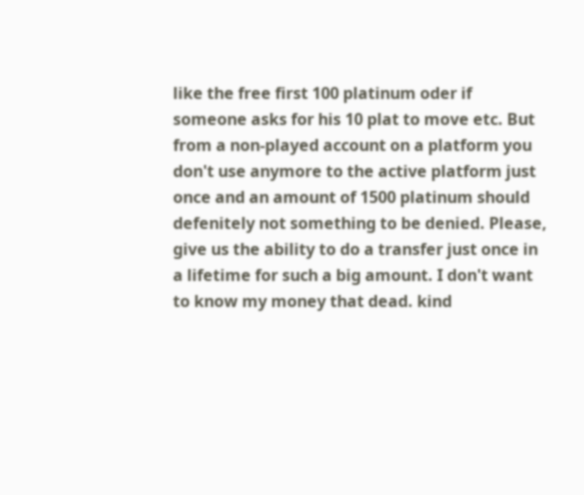like the free first 100 platinum oder if someone asks for his 10 plat to move etc. But from a non-played account on a platform you don't use anymore to the active platform just once and an amount of 1500 platinum should defenitely not something to be denied. Please, give us the ability to do a transfer just once in a lifetime for such a big amount. I don't want to know my money that dead. kind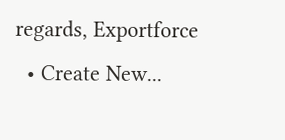regards, Exportforce
  • Create New...